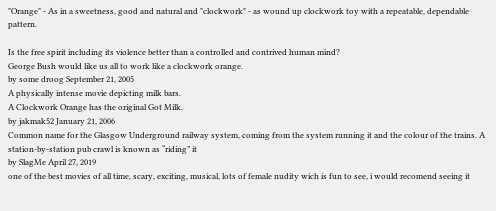"Orange" - As in a sweetness, good and natural and "clockwork" - as wound up clockwork toy with a repeatable, dependable pattern.

Is the free spirit including its violence better than a controlled and contrived human mind?
George Bush would like us all to work like a clockwork orange.
by some droog September 21, 2005
A physically intense movie depicting milk bars.
A Clockwork Orange has the original Got Milk.
by jakmak52 January 21, 2006
Common name for the Glasgow Underground railway system, coming from the system running it and the colour of the trains. A station-by-station pub crawl is known as “riding” it
by SlagMe April 27, 2019
one of the best movies of all time, scary, exciting, musical, lots of female nudity wich is fun to see, i would recomend seeing it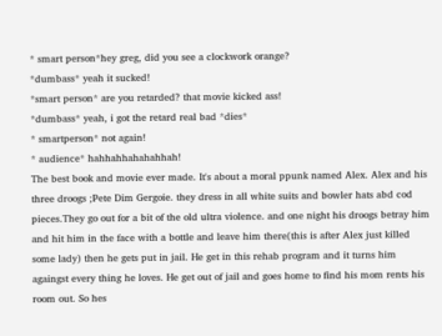* smart person*hey greg, did you see a clockwork orange?
*dumbass* yeah it sucked!
*smart person* are you retarded? that movie kicked ass!
*dumbass* yeah, i got the retard real bad *dies*
* smartperson* not again!
* audience* hahhahhahahahhah!
The best book and movie ever made. It's about a moral ppunk named Alex. Alex and his three droogs ;Pete Dim Gergoie. they dress in all white suits and bowler hats abd cod pieces.They go out for a bit of the old ultra violence. and one night his droogs betray him and hit him in the face with a bottle and leave him there(this is after Alex just killed some lady) then he gets put in jail. He get in this rehab program and it turns him againgst every thing he loves. He get out of jail and goes home to find his mom rents his room out. So hes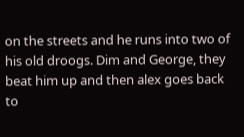on the streets and he runs into two of his old droogs. Dim and George, they beat him up and then alex goes back to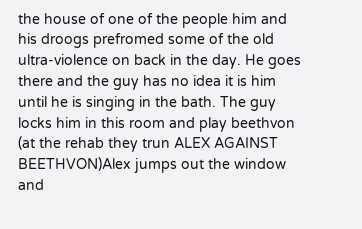the house of one of the people him and his droogs prefromed some of the old ultra-violence on back in the day. He goes there and the guy has no idea it is him until he is singing in the bath. The guy locks him in this room and play beethvon (at the rehab they trun ALEX AGAINST BEETHVON)Alex jumps out the window and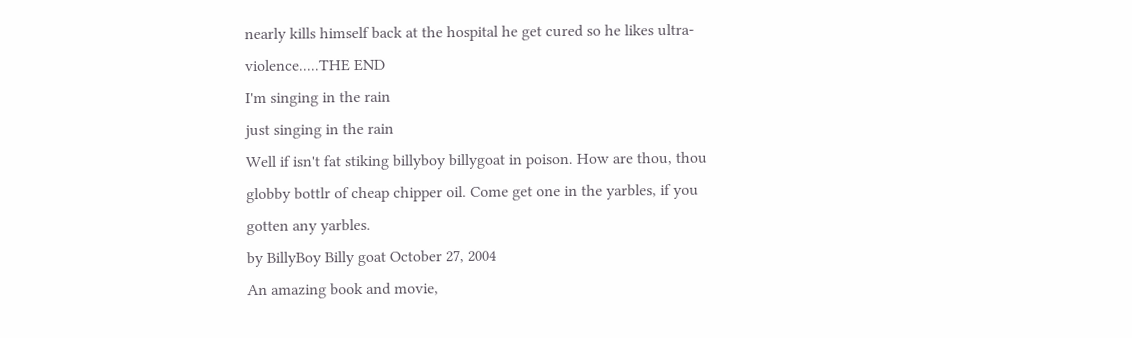nearly kills himself back at the hospital he get cured so he likes ultra-violence.....THE END
I'm singing in the rain
just singing in the rain
Well if isn't fat stiking billyboy billygoat in poison. How are thou, thou globby bottlr of cheap chipper oil. Come get one in the yarbles, if you gotten any yarbles.
by BillyBoy Billy goat October 27, 2004
An amazing book and movie,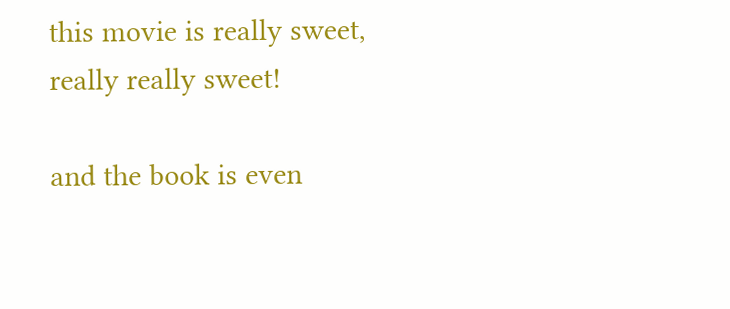this movie is really sweet, really really sweet!

and the book is even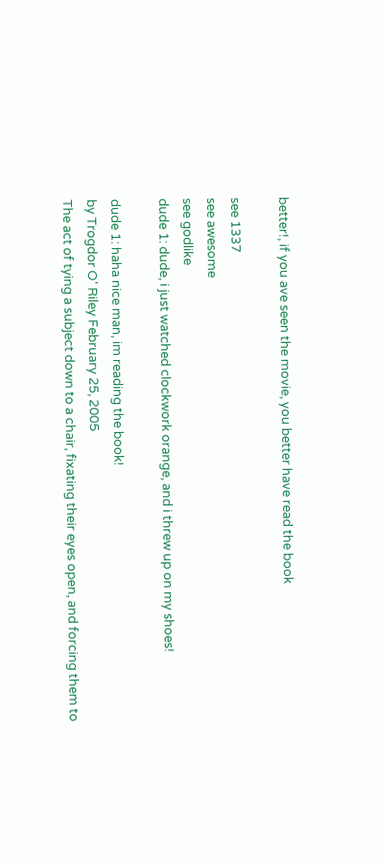better!, if you ave seen the movie, you better have read the book

see 1337
see awesome
see godlike
dude 1: dude, i just watched clockwork orange, and i threw up on my shoes!

dude 1: haha nice man, im reading the book!
by Trogdor O' Riley February 25, 2005
The act of tying a subject down to a chair, fixating their eyes open, and forcing them to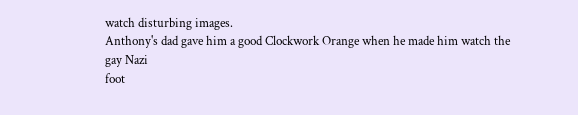watch disturbing images.
Anthony's dad gave him a good Clockwork Orange when he made him watch the gay Nazi
foot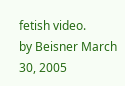fetish video.
by Beisner March 30, 2005